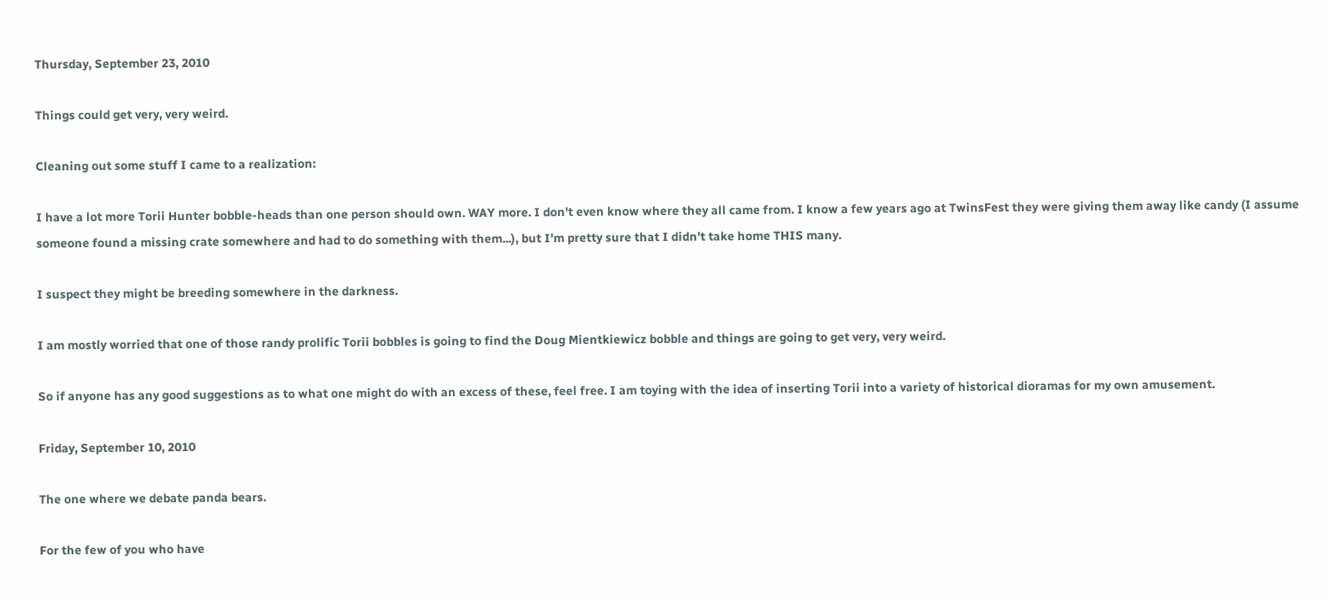Thursday, September 23, 2010

Things could get very, very weird.

Cleaning out some stuff I came to a realization:

I have a lot more Torii Hunter bobble-heads than one person should own. WAY more. I don't even know where they all came from. I know a few years ago at TwinsFest they were giving them away like candy (I assume someone found a missing crate somewhere and had to do something with them...), but I'm pretty sure that I didn't take home THIS many.

I suspect they might be breeding somewhere in the darkness.

I am mostly worried that one of those randy prolific Torii bobbles is going to find the Doug Mientkiewicz bobble and things are going to get very, very weird.

So if anyone has any good suggestions as to what one might do with an excess of these, feel free. I am toying with the idea of inserting Torii into a variety of historical dioramas for my own amusement.

Friday, September 10, 2010

The one where we debate panda bears.

For the few of you who have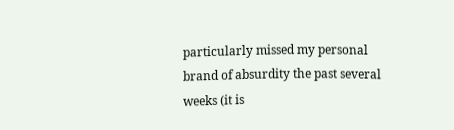particularly missed my personal brand of absurdity the past several weeks (it is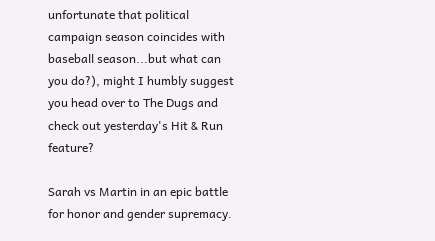unfortunate that political campaign season coincides with baseball season...but what can you do?), might I humbly suggest you head over to The Dugs and check out yesterday's Hit & Run feature?

Sarah vs Martin in an epic battle for honor and gender supremacy.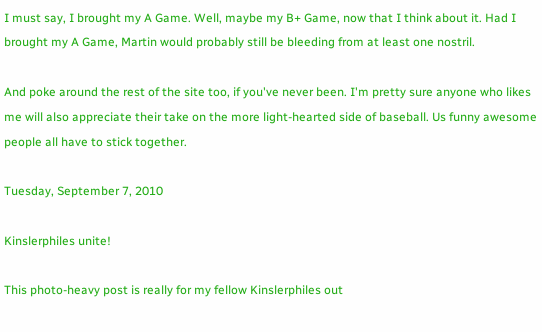I must say, I brought my A Game. Well, maybe my B+ Game, now that I think about it. Had I brought my A Game, Martin would probably still be bleeding from at least one nostril.

And poke around the rest of the site too, if you've never been. I'm pretty sure anyone who likes me will also appreciate their take on the more light-hearted side of baseball. Us funny awesome people all have to stick together.

Tuesday, September 7, 2010

Kinslerphiles unite!

This photo-heavy post is really for my fellow Kinslerphiles out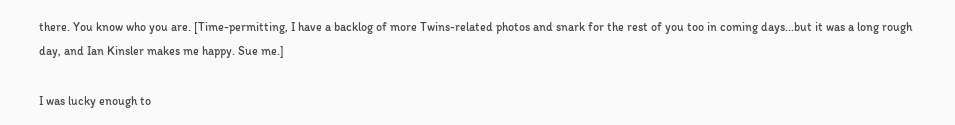there. You know who you are. [Time-permitting, I have a backlog of more Twins-related photos and snark for the rest of you too in coming days...but it was a long rough day, and Ian Kinsler makes me happy. Sue me.]

I was lucky enough to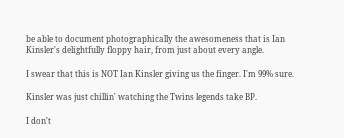be able to document photographically the awesomeness that is Ian Kinsler's delightfully floppy hair, from just about every angle.

I swear that this is NOT Ian Kinsler giving us the finger. I'm 99% sure.

Kinsler was just chillin' watching the Twins legends take BP.

I don't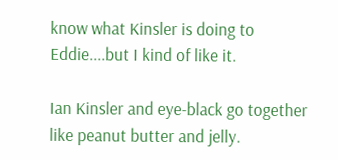know what Kinsler is doing to Eddie....but I kind of like it.

Ian Kinsler and eye-black go together like peanut butter and jelly.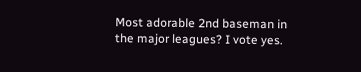Most adorable 2nd baseman in the major leagues? I vote yes.